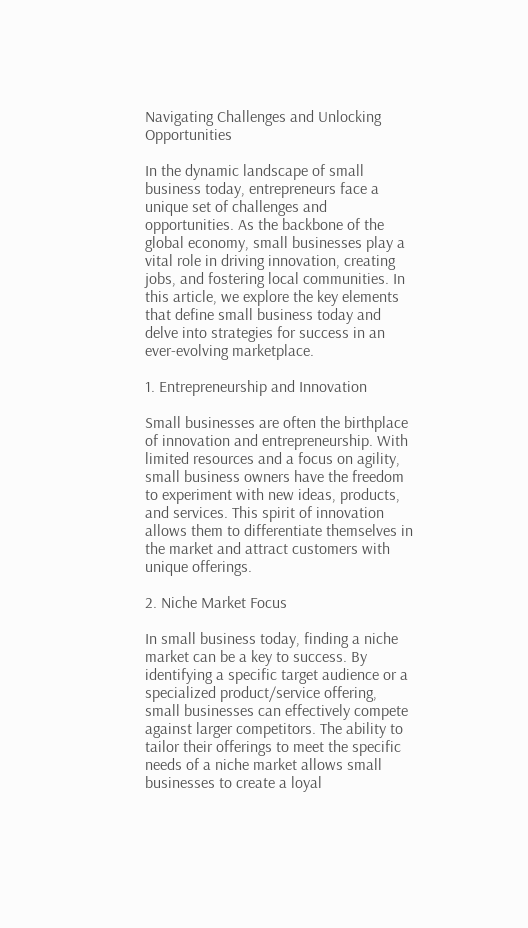Navigating Challenges and Unlocking Opportunities

In the dynamic landscape of small business today, entrepreneurs face a unique set of challenges and opportunities. As the backbone of the global economy, small businesses play a vital role in driving innovation, creating jobs, and fostering local communities. In this article, we explore the key elements that define small business today and delve into strategies for success in an ever-evolving marketplace.

1. Entrepreneurship and Innovation

Small businesses are often the birthplace of innovation and entrepreneurship. With limited resources and a focus on agility, small business owners have the freedom to experiment with new ideas, products, and services. This spirit of innovation allows them to differentiate themselves in the market and attract customers with unique offerings.

2. Niche Market Focus

In small business today, finding a niche market can be a key to success. By identifying a specific target audience or a specialized product/service offering, small businesses can effectively compete against larger competitors. The ability to tailor their offerings to meet the specific needs of a niche market allows small businesses to create a loyal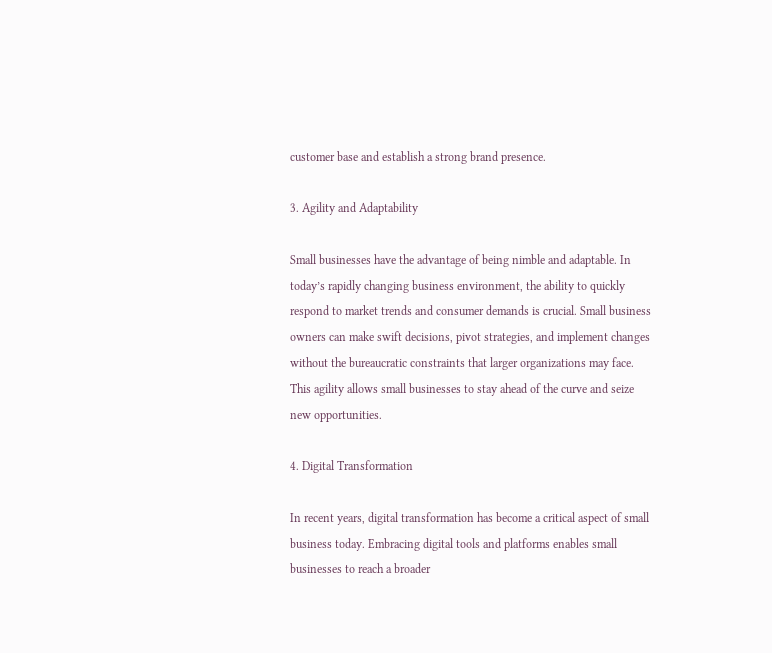customer base and establish a strong brand presence.

3. Agility and Adaptability

Small businesses have the advantage of being nimble and adaptable. In today’s rapidly changing business environment, the ability to quickly respond to market trends and consumer demands is crucial. Small business owners can make swift decisions, pivot strategies, and implement changes without the bureaucratic constraints that larger organizations may face. This agility allows small businesses to stay ahead of the curve and seize new opportunities.

4. Digital Transformation

In recent years, digital transformation has become a critical aspect of small business today. Embracing digital tools and platforms enables small businesses to reach a broader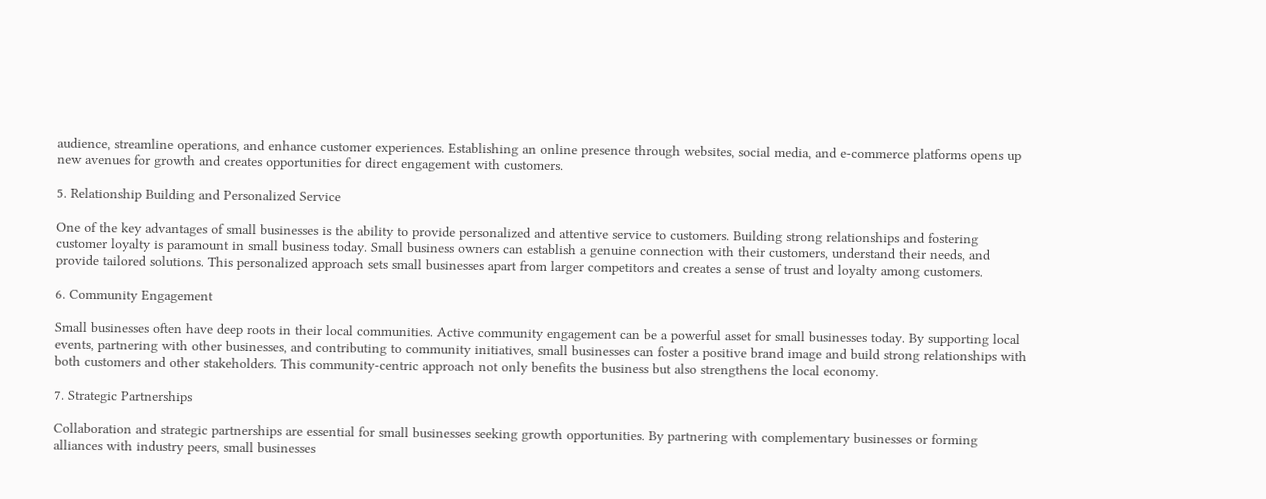audience, streamline operations, and enhance customer experiences. Establishing an online presence through websites, social media, and e-commerce platforms opens up new avenues for growth and creates opportunities for direct engagement with customers.

5. Relationship Building and Personalized Service

One of the key advantages of small businesses is the ability to provide personalized and attentive service to customers. Building strong relationships and fostering customer loyalty is paramount in small business today. Small business owners can establish a genuine connection with their customers, understand their needs, and provide tailored solutions. This personalized approach sets small businesses apart from larger competitors and creates a sense of trust and loyalty among customers.

6. Community Engagement

Small businesses often have deep roots in their local communities. Active community engagement can be a powerful asset for small businesses today. By supporting local events, partnering with other businesses, and contributing to community initiatives, small businesses can foster a positive brand image and build strong relationships with both customers and other stakeholders. This community-centric approach not only benefits the business but also strengthens the local economy.

7. Strategic Partnerships

Collaboration and strategic partnerships are essential for small businesses seeking growth opportunities. By partnering with complementary businesses or forming alliances with industry peers, small businesses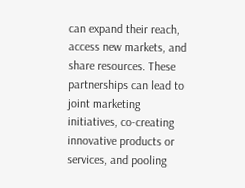can expand their reach, access new markets, and share resources. These partnerships can lead to joint marketing initiatives, co-creating innovative products or services, and pooling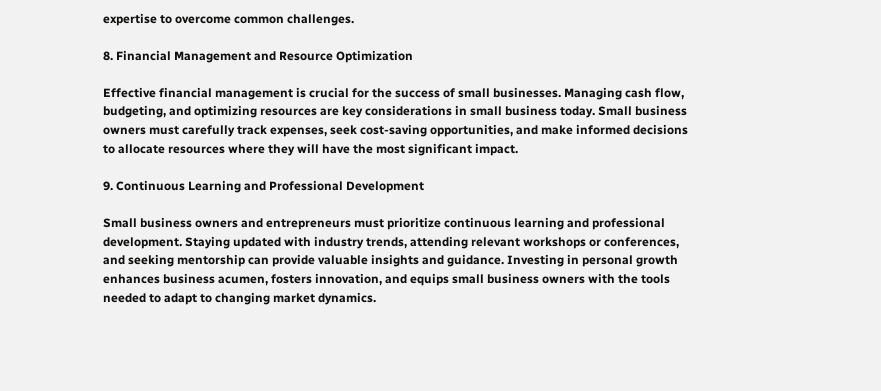expertise to overcome common challenges.

8. Financial Management and Resource Optimization

Effective financial management is crucial for the success of small businesses. Managing cash flow, budgeting, and optimizing resources are key considerations in small business today. Small business owners must carefully track expenses, seek cost-saving opportunities, and make informed decisions to allocate resources where they will have the most significant impact.

9. Continuous Learning and Professional Development

Small business owners and entrepreneurs must prioritize continuous learning and professional development. Staying updated with industry trends, attending relevant workshops or conferences, and seeking mentorship can provide valuable insights and guidance. Investing in personal growth enhances business acumen, fosters innovation, and equips small business owners with the tools needed to adapt to changing market dynamics.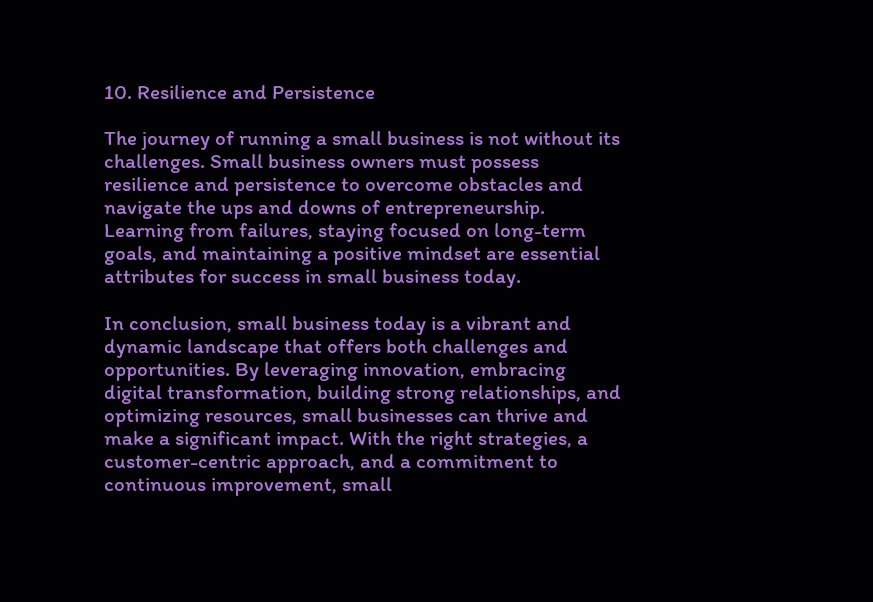10. Resilience and Persistence

The journey of running a small business is not without its challenges. Small business owners must possess resilience and persistence to overcome obstacles and navigate the ups and downs of entrepreneurship. Learning from failures, staying focused on long-term goals, and maintaining a positive mindset are essential attributes for success in small business today.

In conclusion, small business today is a vibrant and dynamic landscape that offers both challenges and opportunities. By leveraging innovation, embracing digital transformation, building strong relationships, and optimizing resources, small businesses can thrive and make a significant impact. With the right strategies, a customer-centric approach, and a commitment to continuous improvement, small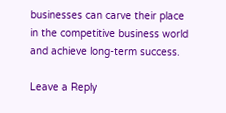businesses can carve their place in the competitive business world and achieve long-term success.

Leave a Reply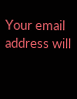Your email address will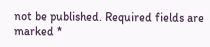not be published. Required fields are marked *